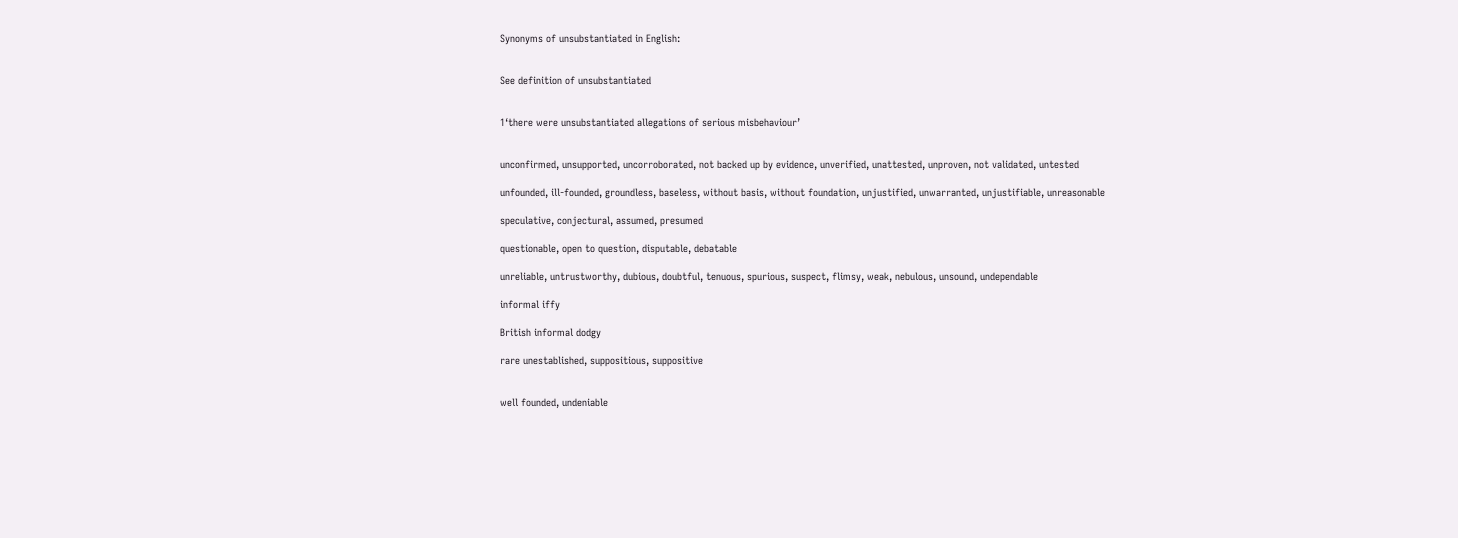Synonyms of unsubstantiated in English:


See definition of unsubstantiated


1‘there were unsubstantiated allegations of serious misbehaviour’


unconfirmed, unsupported, uncorroborated, not backed up by evidence, unverified, unattested, unproven, not validated, untested

unfounded, ill-founded, groundless, baseless, without basis, without foundation, unjustified, unwarranted, unjustifiable, unreasonable

speculative, conjectural, assumed, presumed

questionable, open to question, disputable, debatable

unreliable, untrustworthy, dubious, doubtful, tenuous, spurious, suspect, flimsy, weak, nebulous, unsound, undependable

informal iffy

British informal dodgy

rare unestablished, suppositious, suppositive


well founded, undeniable